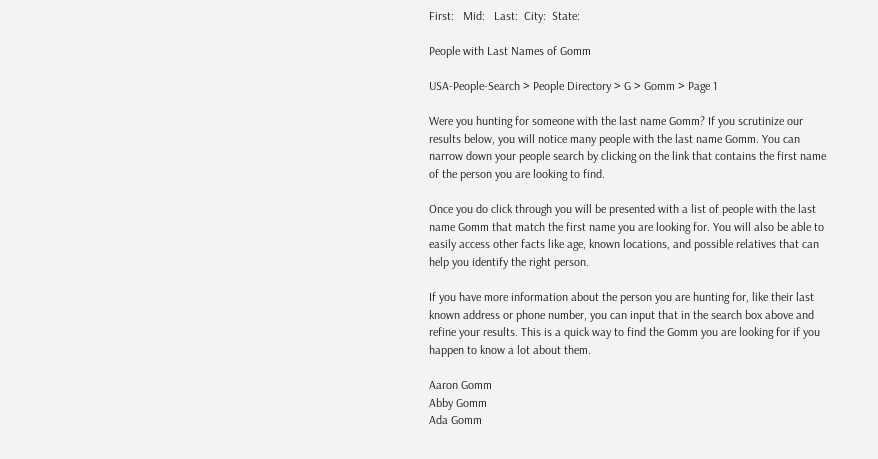First:   Mid:   Last:  City:  State:

People with Last Names of Gomm

USA-People-Search > People Directory > G > Gomm > Page 1

Were you hunting for someone with the last name Gomm? If you scrutinize our results below, you will notice many people with the last name Gomm. You can narrow down your people search by clicking on the link that contains the first name of the person you are looking to find.

Once you do click through you will be presented with a list of people with the last name Gomm that match the first name you are looking for. You will also be able to easily access other facts like age, known locations, and possible relatives that can help you identify the right person.

If you have more information about the person you are hunting for, like their last known address or phone number, you can input that in the search box above and refine your results. This is a quick way to find the Gomm you are looking for if you happen to know a lot about them.

Aaron Gomm
Abby Gomm
Ada Gomm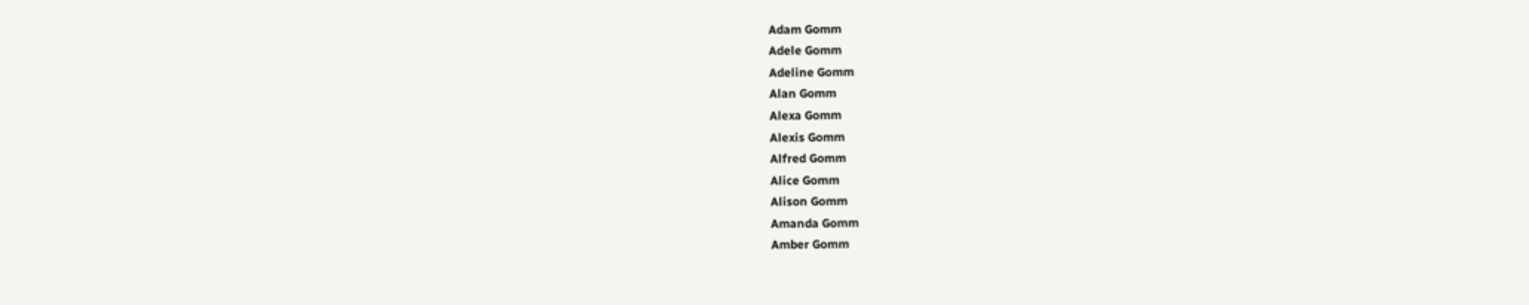Adam Gomm
Adele Gomm
Adeline Gomm
Alan Gomm
Alexa Gomm
Alexis Gomm
Alfred Gomm
Alice Gomm
Alison Gomm
Amanda Gomm
Amber Gomm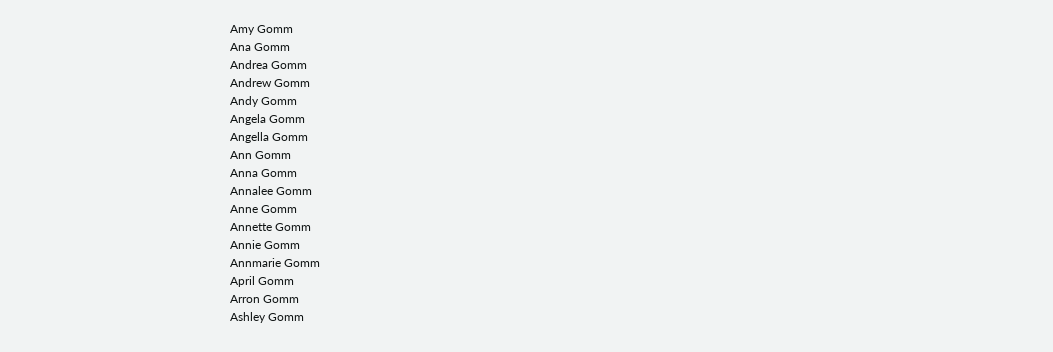Amy Gomm
Ana Gomm
Andrea Gomm
Andrew Gomm
Andy Gomm
Angela Gomm
Angella Gomm
Ann Gomm
Anna Gomm
Annalee Gomm
Anne Gomm
Annette Gomm
Annie Gomm
Annmarie Gomm
April Gomm
Arron Gomm
Ashley Gomm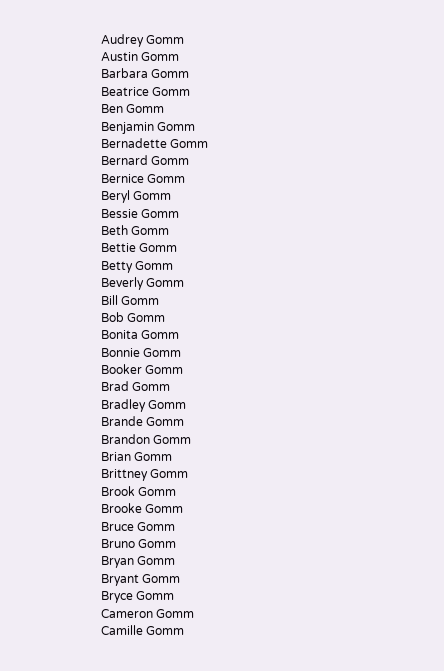Audrey Gomm
Austin Gomm
Barbara Gomm
Beatrice Gomm
Ben Gomm
Benjamin Gomm
Bernadette Gomm
Bernard Gomm
Bernice Gomm
Beryl Gomm
Bessie Gomm
Beth Gomm
Bettie Gomm
Betty Gomm
Beverly Gomm
Bill Gomm
Bob Gomm
Bonita Gomm
Bonnie Gomm
Booker Gomm
Brad Gomm
Bradley Gomm
Brande Gomm
Brandon Gomm
Brian Gomm
Brittney Gomm
Brook Gomm
Brooke Gomm
Bruce Gomm
Bruno Gomm
Bryan Gomm
Bryant Gomm
Bryce Gomm
Cameron Gomm
Camille Gomm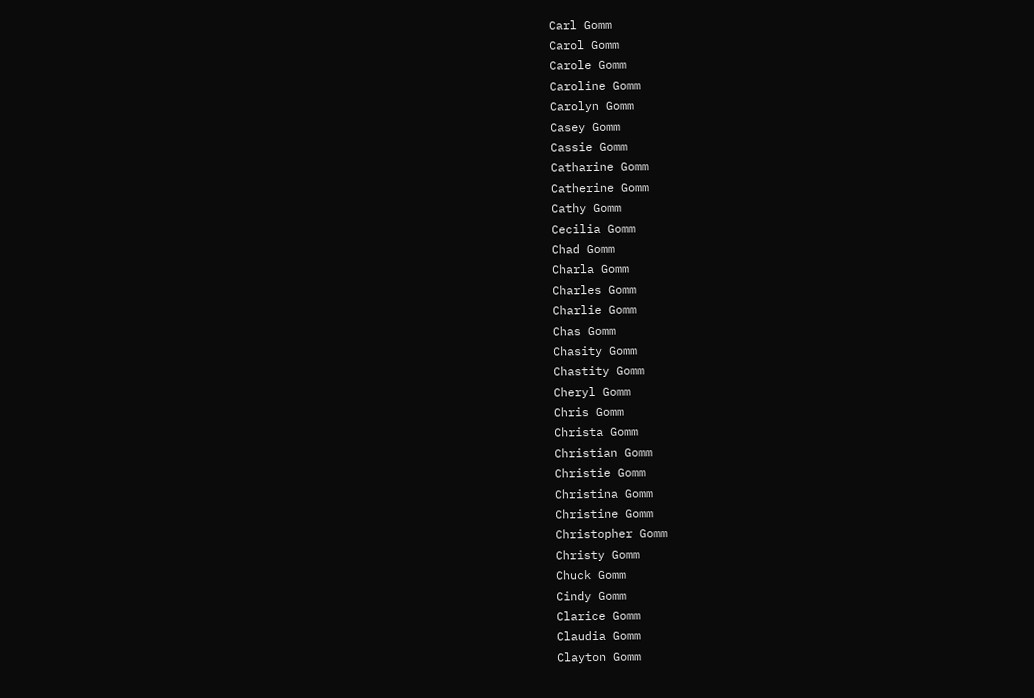Carl Gomm
Carol Gomm
Carole Gomm
Caroline Gomm
Carolyn Gomm
Casey Gomm
Cassie Gomm
Catharine Gomm
Catherine Gomm
Cathy Gomm
Cecilia Gomm
Chad Gomm
Charla Gomm
Charles Gomm
Charlie Gomm
Chas Gomm
Chasity Gomm
Chastity Gomm
Cheryl Gomm
Chris Gomm
Christa Gomm
Christian Gomm
Christie Gomm
Christina Gomm
Christine Gomm
Christopher Gomm
Christy Gomm
Chuck Gomm
Cindy Gomm
Clarice Gomm
Claudia Gomm
Clayton Gomm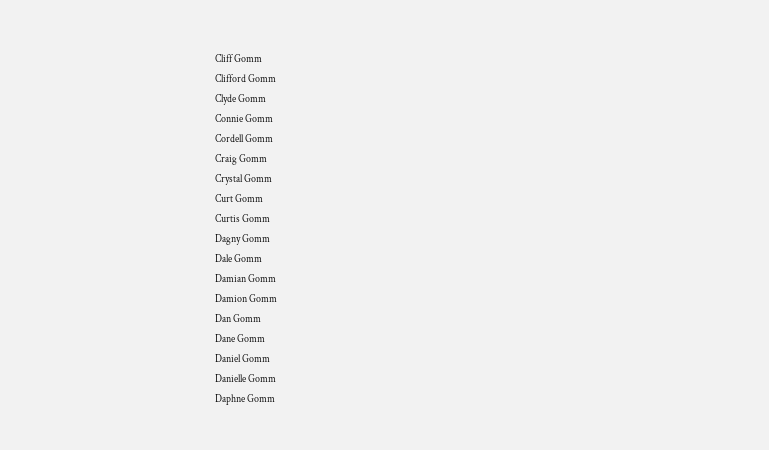Cliff Gomm
Clifford Gomm
Clyde Gomm
Connie Gomm
Cordell Gomm
Craig Gomm
Crystal Gomm
Curt Gomm
Curtis Gomm
Dagny Gomm
Dale Gomm
Damian Gomm
Damion Gomm
Dan Gomm
Dane Gomm
Daniel Gomm
Danielle Gomm
Daphne Gomm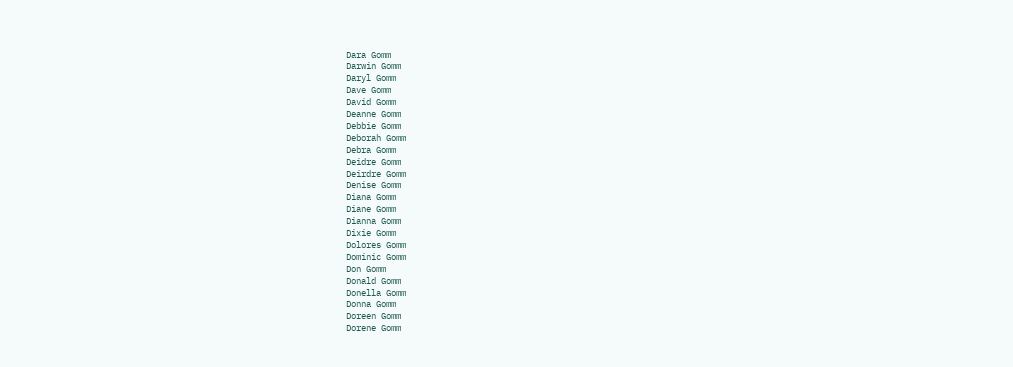Dara Gomm
Darwin Gomm
Daryl Gomm
Dave Gomm
David Gomm
Deanne Gomm
Debbie Gomm
Deborah Gomm
Debra Gomm
Deidre Gomm
Deirdre Gomm
Denise Gomm
Diana Gomm
Diane Gomm
Dianna Gomm
Dixie Gomm
Dolores Gomm
Dominic Gomm
Don Gomm
Donald Gomm
Donella Gomm
Donna Gomm
Doreen Gomm
Dorene Gomm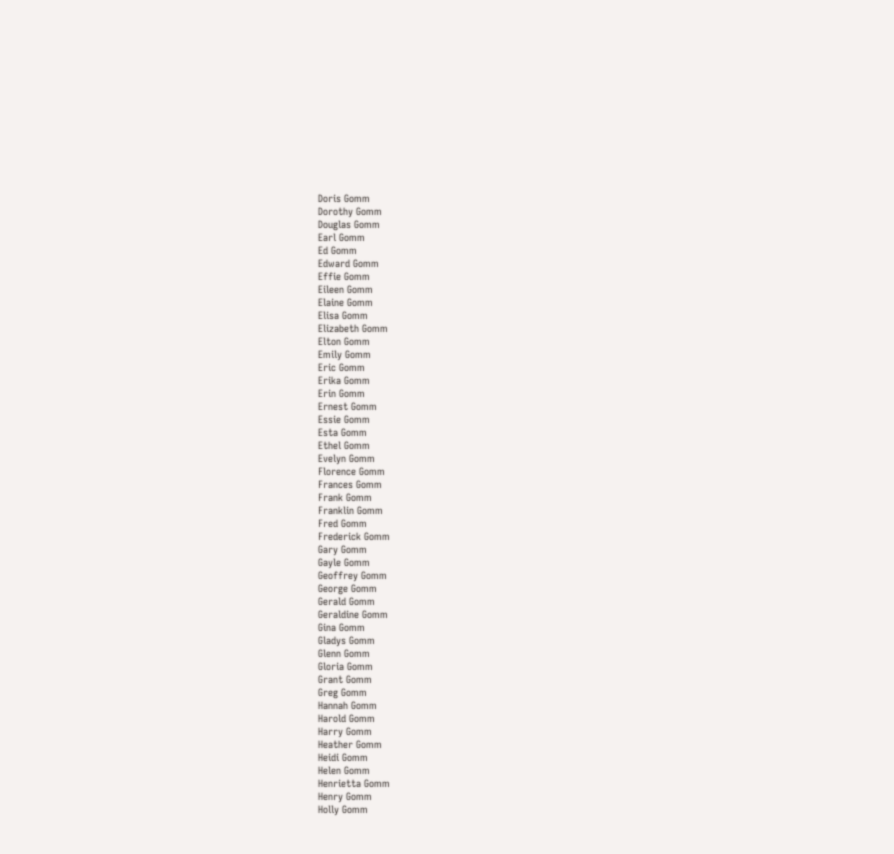Doris Gomm
Dorothy Gomm
Douglas Gomm
Earl Gomm
Ed Gomm
Edward Gomm
Effie Gomm
Eileen Gomm
Elaine Gomm
Elisa Gomm
Elizabeth Gomm
Elton Gomm
Emily Gomm
Eric Gomm
Erika Gomm
Erin Gomm
Ernest Gomm
Essie Gomm
Esta Gomm
Ethel Gomm
Evelyn Gomm
Florence Gomm
Frances Gomm
Frank Gomm
Franklin Gomm
Fred Gomm
Frederick Gomm
Gary Gomm
Gayle Gomm
Geoffrey Gomm
George Gomm
Gerald Gomm
Geraldine Gomm
Gina Gomm
Gladys Gomm
Glenn Gomm
Gloria Gomm
Grant Gomm
Greg Gomm
Hannah Gomm
Harold Gomm
Harry Gomm
Heather Gomm
Heidi Gomm
Helen Gomm
Henrietta Gomm
Henry Gomm
Holly Gomm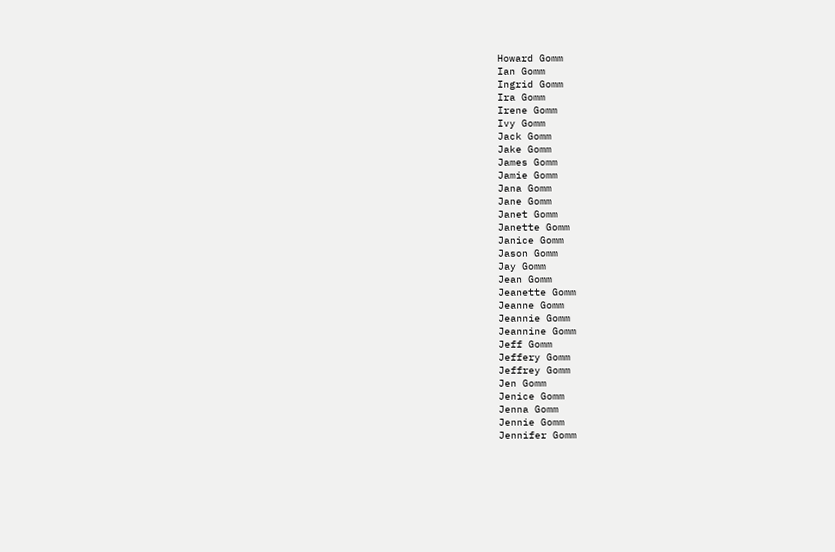Howard Gomm
Ian Gomm
Ingrid Gomm
Ira Gomm
Irene Gomm
Ivy Gomm
Jack Gomm
Jake Gomm
James Gomm
Jamie Gomm
Jana Gomm
Jane Gomm
Janet Gomm
Janette Gomm
Janice Gomm
Jason Gomm
Jay Gomm
Jean Gomm
Jeanette Gomm
Jeanne Gomm
Jeannie Gomm
Jeannine Gomm
Jeff Gomm
Jeffery Gomm
Jeffrey Gomm
Jen Gomm
Jenice Gomm
Jenna Gomm
Jennie Gomm
Jennifer Gomm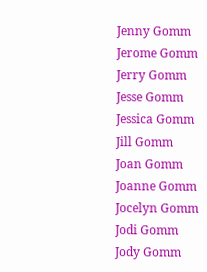Jenny Gomm
Jerome Gomm
Jerry Gomm
Jesse Gomm
Jessica Gomm
Jill Gomm
Joan Gomm
Joanne Gomm
Jocelyn Gomm
Jodi Gomm
Jody Gomm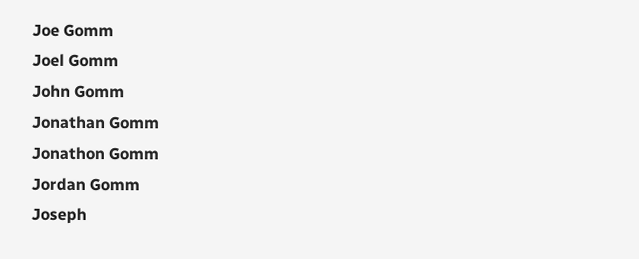Joe Gomm
Joel Gomm
John Gomm
Jonathan Gomm
Jonathon Gomm
Jordan Gomm
Joseph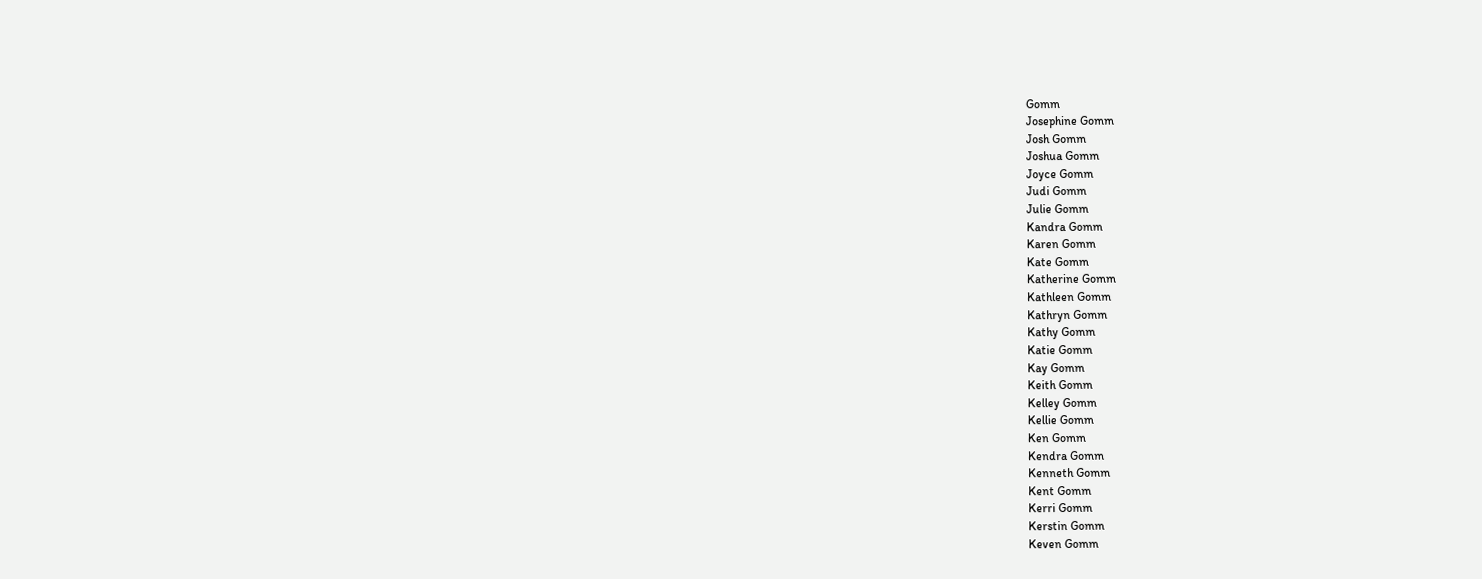Gomm
Josephine Gomm
Josh Gomm
Joshua Gomm
Joyce Gomm
Judi Gomm
Julie Gomm
Kandra Gomm
Karen Gomm
Kate Gomm
Katherine Gomm
Kathleen Gomm
Kathryn Gomm
Kathy Gomm
Katie Gomm
Kay Gomm
Keith Gomm
Kelley Gomm
Kellie Gomm
Ken Gomm
Kendra Gomm
Kenneth Gomm
Kent Gomm
Kerri Gomm
Kerstin Gomm
Keven Gomm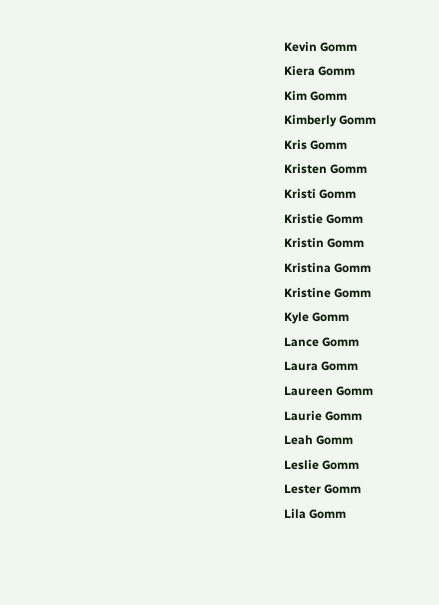Kevin Gomm
Kiera Gomm
Kim Gomm
Kimberly Gomm
Kris Gomm
Kristen Gomm
Kristi Gomm
Kristie Gomm
Kristin Gomm
Kristina Gomm
Kristine Gomm
Kyle Gomm
Lance Gomm
Laura Gomm
Laureen Gomm
Laurie Gomm
Leah Gomm
Leslie Gomm
Lester Gomm
Lila Gomm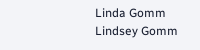Linda Gomm
Lindsey Gomm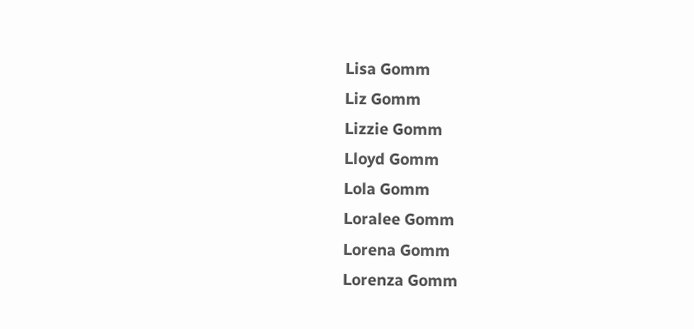Lisa Gomm
Liz Gomm
Lizzie Gomm
Lloyd Gomm
Lola Gomm
Loralee Gomm
Lorena Gomm
Lorenza Gomm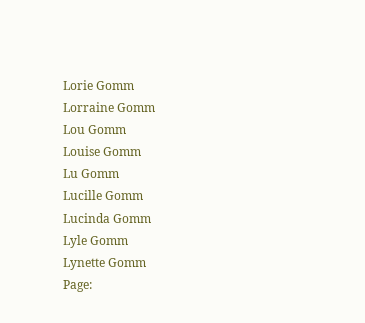Lorie Gomm
Lorraine Gomm
Lou Gomm
Louise Gomm
Lu Gomm
Lucille Gomm
Lucinda Gomm
Lyle Gomm
Lynette Gomm
Page: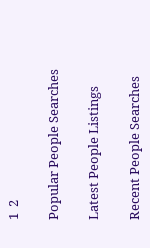1  2

Popular People Searches

Latest People Listings

Recent People Searches